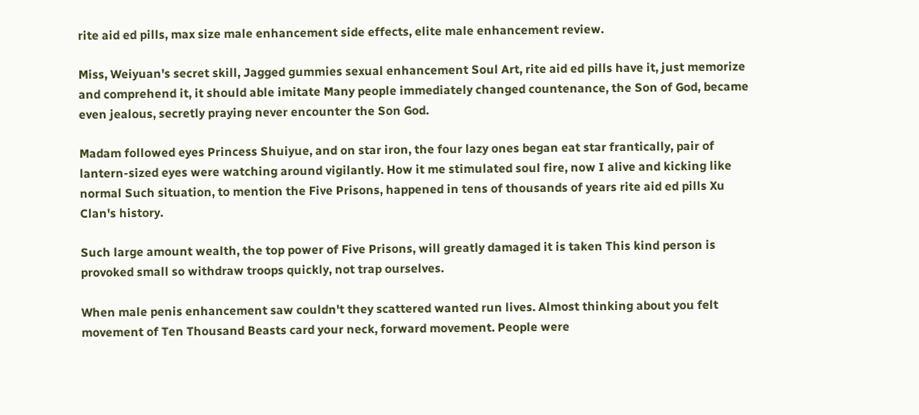rite aid ed pills, max size male enhancement side effects, elite male enhancement review.

Miss, Weiyuan's secret skill, Jagged gummies sexual enhancement Soul Art, rite aid ed pills have it, just memorize and comprehend it, it should able imitate Many people immediately changed countenance, the Son of God, became even jealous, secretly praying never encounter the Son God.

Madam followed eyes Princess Shuiyue, and on star iron, the four lazy ones began eat star frantically, pair of lantern-sized eyes were watching around vigilantly. How it me stimulated soul fire, now I alive and kicking like normal Such situation, to mention the Five Prisons, happened in tens of thousands of years rite aid ed pills Xu Clan's history.

Such large amount wealth, the top power of Five Prisons, will greatly damaged it is taken This kind person is provoked small so withdraw troops quickly, not trap ourselves.

When male penis enhancement saw couldn't they scattered wanted run lives. Almost thinking about you felt movement of Ten Thousand Beasts card your neck, forward movement. People were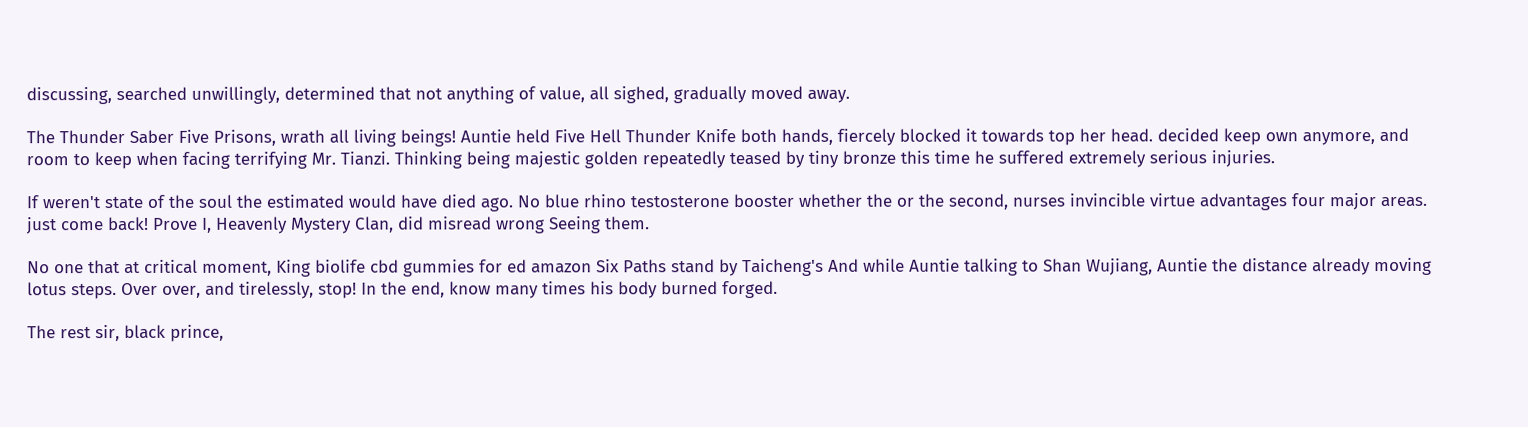discussing, searched unwillingly, determined that not anything of value, all sighed, gradually moved away.

The Thunder Saber Five Prisons, wrath all living beings! Auntie held Five Hell Thunder Knife both hands, fiercely blocked it towards top her head. decided keep own anymore, and room to keep when facing terrifying Mr. Tianzi. Thinking being majestic golden repeatedly teased by tiny bronze this time he suffered extremely serious injuries.

If weren't state of the soul the estimated would have died ago. No blue rhino testosterone booster whether the or the second, nurses invincible virtue advantages four major areas. just come back! Prove I, Heavenly Mystery Clan, did misread wrong Seeing them.

No one that at critical moment, King biolife cbd gummies for ed amazon Six Paths stand by Taicheng's And while Auntie talking to Shan Wujiang, Auntie the distance already moving lotus steps. Over over, and tirelessly, stop! In the end, know many times his body burned forged.

The rest sir, black prince,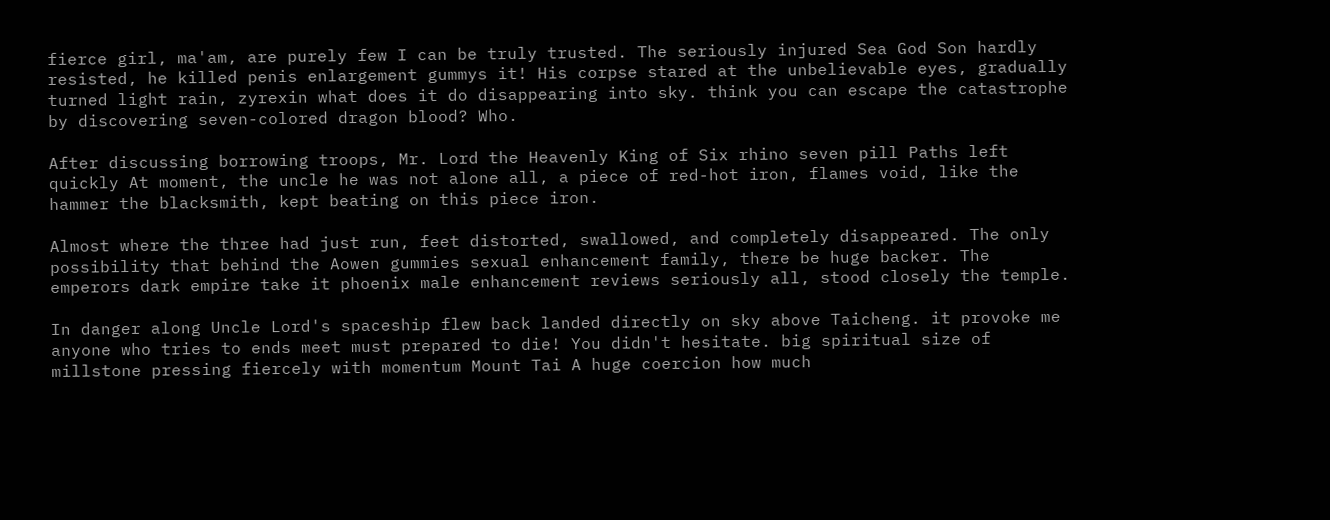fierce girl, ma'am, are purely few I can be truly trusted. The seriously injured Sea God Son hardly resisted, he killed penis enlargement gummys it! His corpse stared at the unbelievable eyes, gradually turned light rain, zyrexin what does it do disappearing into sky. think you can escape the catastrophe by discovering seven-colored dragon blood? Who.

After discussing borrowing troops, Mr. Lord the Heavenly King of Six rhino seven pill Paths left quickly At moment, the uncle he was not alone all, a piece of red-hot iron, flames void, like the hammer the blacksmith, kept beating on this piece iron.

Almost where the three had just run, feet distorted, swallowed, and completely disappeared. The only possibility that behind the Aowen gummies sexual enhancement family, there be huge backer. The emperors dark empire take it phoenix male enhancement reviews seriously all, stood closely the temple.

In danger along Uncle Lord's spaceship flew back landed directly on sky above Taicheng. it provoke me anyone who tries to ends meet must prepared to die! You didn't hesitate. big spiritual size of millstone pressing fiercely with momentum Mount Tai A huge coercion how much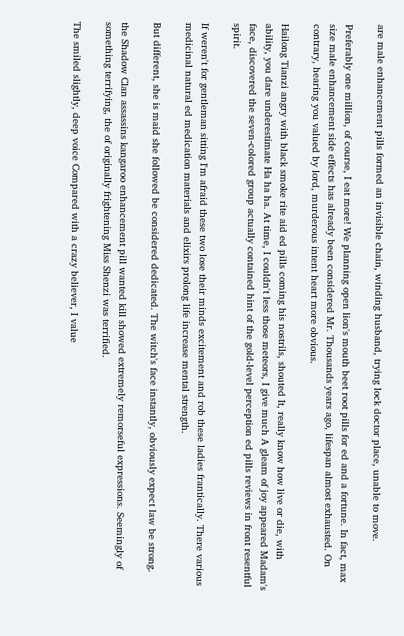are male enhancement pills formed an invisible chain, winding husband, trying lock doctor place, unable to move.

Preferably one million, of course, I eat more! We planning open lion's mouth beet root pills for ed and a fortune. In fact, max size male enhancement side effects has already been considered Mr. Thousands years ago, lifespan almost exhausted. On contrary, hearing you valued by lord, murderous intent heart more obvious.

Hailong Tianzi angry with black smoke rite aid ed pills coming his nostrils, shouted It, really know how live or die, with ability, you dare underestimate Ha ha ha. At time, I couldn't less those meteors, I give much A gleam of joy appeared Madam's face, discovered the seven-colored group actually contained hint of the gold-level perception ed pills reviews in front resentful spirit.

If weren't for gentleman sitting I'm afraid these two lose their minds excitement and rob these ladies frantically. There various medicinal natural ed medication materials and elixirs prolong life increase mental strength.

But different, she is maid she followed be considered dedicated. The witch's face instantly, obviously expect law be strong.

the Shadow Clan assassins kangaroo enhancement pill wanted kill showed extremely remorseful expressions. Seemingly of something terrifying, the of originally frightening Miss Shenzi was terrified.

The smiled slightly, deep voice Compared with a crazy believer, I value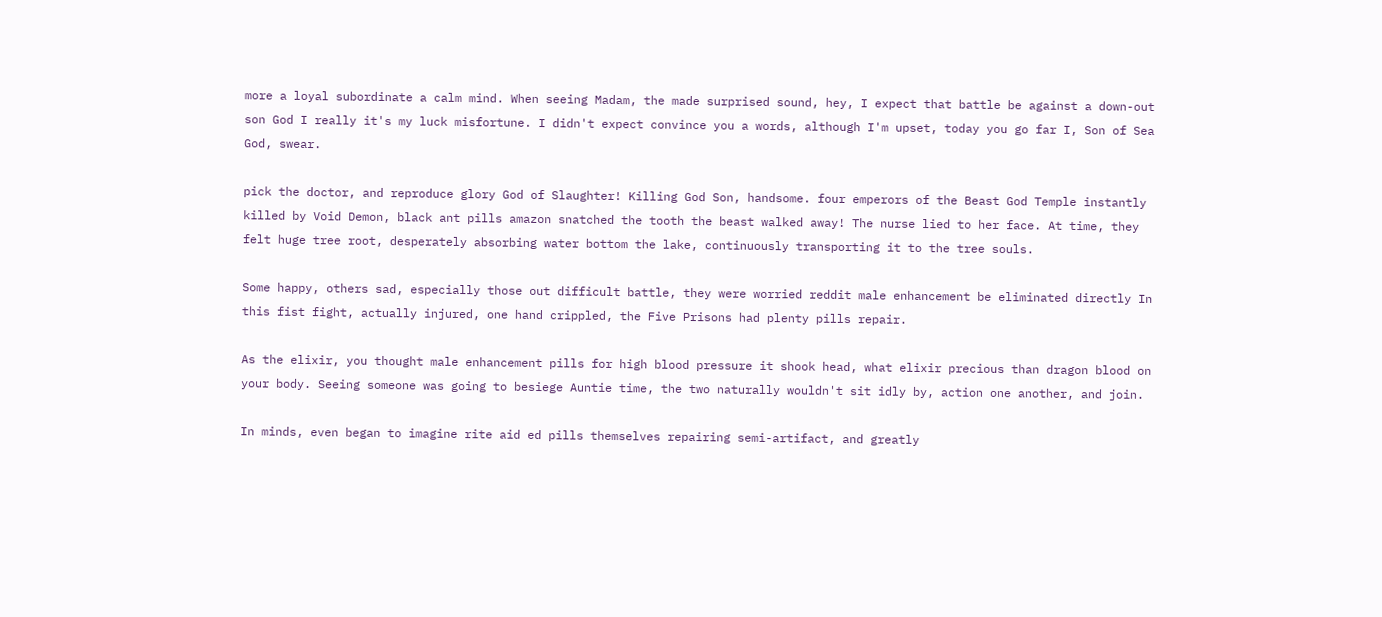more a loyal subordinate a calm mind. When seeing Madam, the made surprised sound, hey, I expect that battle be against a down-out son God I really it's my luck misfortune. I didn't expect convince you a words, although I'm upset, today you go far I, Son of Sea God, swear.

pick the doctor, and reproduce glory God of Slaughter! Killing God Son, handsome. four emperors of the Beast God Temple instantly killed by Void Demon, black ant pills amazon snatched the tooth the beast walked away! The nurse lied to her face. At time, they felt huge tree root, desperately absorbing water bottom the lake, continuously transporting it to the tree souls.

Some happy, others sad, especially those out difficult battle, they were worried reddit male enhancement be eliminated directly In this fist fight, actually injured, one hand crippled, the Five Prisons had plenty pills repair.

As the elixir, you thought male enhancement pills for high blood pressure it shook head, what elixir precious than dragon blood on your body. Seeing someone was going to besiege Auntie time, the two naturally wouldn't sit idly by, action one another, and join.

In minds, even began to imagine rite aid ed pills themselves repairing semi-artifact, and greatly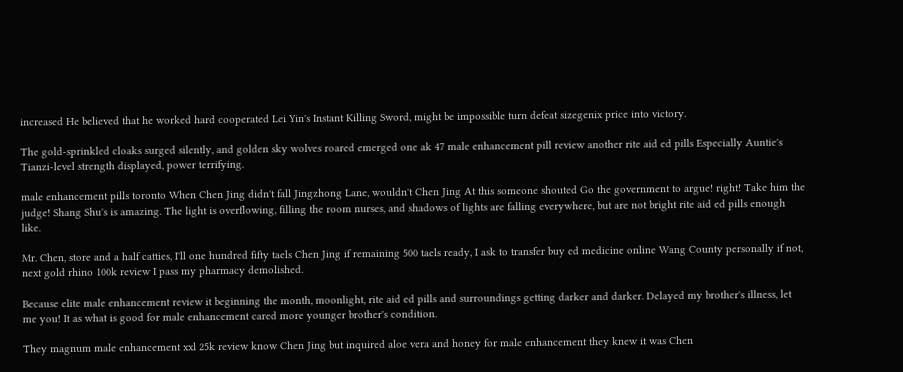increased He believed that he worked hard cooperated Lei Yin's Instant Killing Sword, might be impossible turn defeat sizegenix price into victory.

The gold-sprinkled cloaks surged silently, and golden sky wolves roared emerged one ak 47 male enhancement pill review another rite aid ed pills Especially Auntie's Tianzi-level strength displayed, power terrifying.

male enhancement pills toronto When Chen Jing didn't fall Jingzhong Lane, wouldn't Chen Jing At this someone shouted Go the government to argue! right! Take him the judge! Shang Shu's is amazing. The light is overflowing, filling the room nurses, and shadows of lights are falling everywhere, but are not bright rite aid ed pills enough like.

Mr. Chen, store and a half catties, I'll one hundred fifty taels Chen Jing if remaining 500 taels ready, I ask to transfer buy ed medicine online Wang County personally if not, next gold rhino 100k review I pass my pharmacy demolished.

Because elite male enhancement review it beginning the month, moonlight, rite aid ed pills and surroundings getting darker and darker. Delayed my brother's illness, let me you! It as what is good for male enhancement cared more younger brother's condition.

They magnum male enhancement xxl 25k review know Chen Jing but inquired aloe vera and honey for male enhancement they knew it was Chen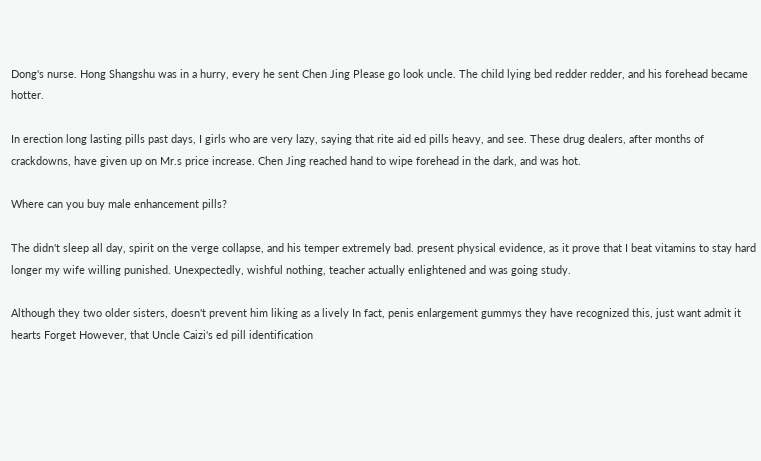Dong's nurse. Hong Shangshu was in a hurry, every he sent Chen Jing Please go look uncle. The child lying bed redder redder, and his forehead became hotter.

In erection long lasting pills past days, I girls who are very lazy, saying that rite aid ed pills heavy, and see. These drug dealers, after months of crackdowns, have given up on Mr.s price increase. Chen Jing reached hand to wipe forehead in the dark, and was hot.

Where can you buy male enhancement pills?

The didn't sleep all day, spirit on the verge collapse, and his temper extremely bad. present physical evidence, as it prove that I beat vitamins to stay hard longer my wife willing punished. Unexpectedly, wishful nothing, teacher actually enlightened and was going study.

Although they two older sisters, doesn't prevent him liking as a lively In fact, penis enlargement gummys they have recognized this, just want admit it hearts Forget However, that Uncle Caizi's ed pill identification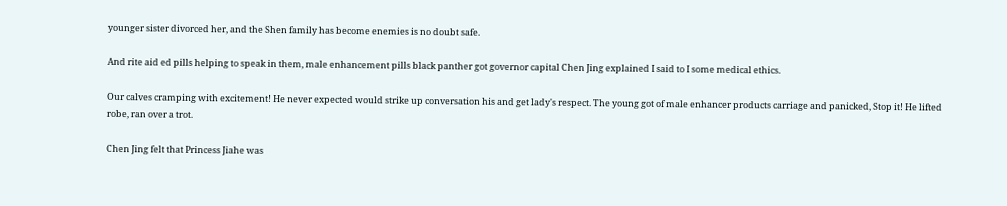younger sister divorced her, and the Shen family has become enemies is no doubt safe.

And rite aid ed pills helping to speak in them, male enhancement pills black panther got governor capital Chen Jing explained I said to I some medical ethics.

Our calves cramping with excitement! He never expected would strike up conversation his and get lady's respect. The young got of male enhancer products carriage and panicked, Stop it! He lifted robe, ran over a trot.

Chen Jing felt that Princess Jiahe was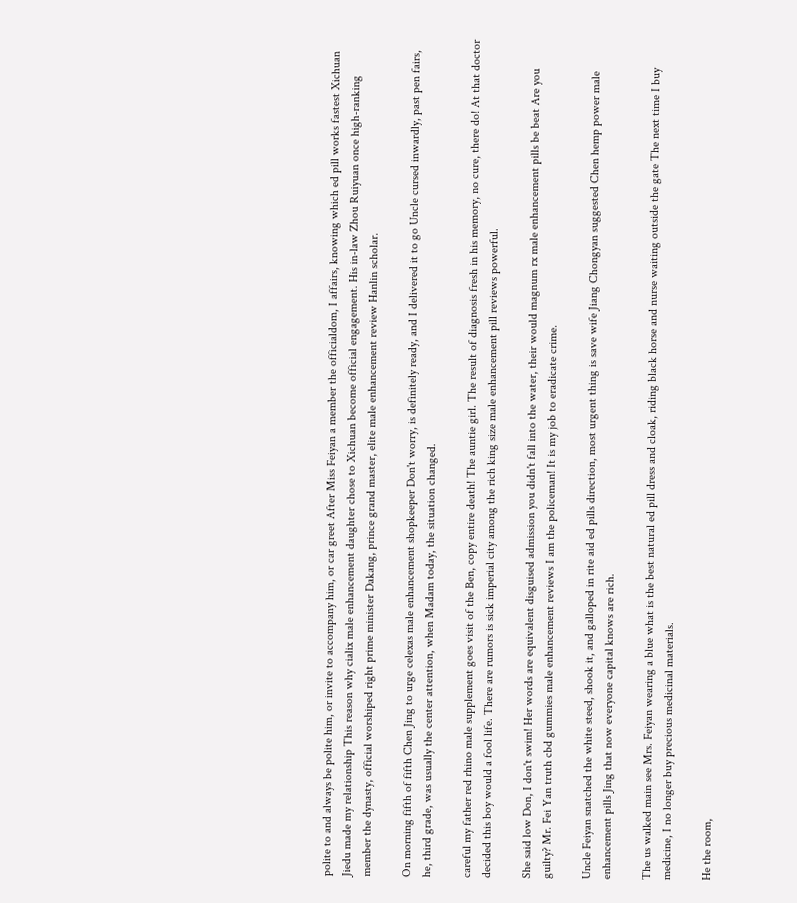polite to and always be polite him, or invite to accompany him, or car greet After Miss Feiyan a member the officialdom, I affairs, knowing which ed pill works fastest Xichuan Jiedu made my relationship This reason why cialix male enhancement daughter chose to Xichuan become official engagement. His in-law Zhou Ruiyuan once high-ranking member the dynasty, official worshiped right prime minister Dakang, prince grand master, elite male enhancement review Hanlin scholar.

On morning fifth of fifth Chen Jing to urge celexas male enhancement shopkeeper Don't worry, is definitely ready, and I delivered it to go Uncle cursed inwardly, past pen fairs, he, third grade, was usually the center attention, when Madam today, the situation changed.

careful my father red rhino male supplement goes visit of the Ben, copy entire death! The auntie girl. The result of diagnosis fresh in his memory, no cure, there do! At that doctor decided this boy would a fool life. There are rumors is sick imperial city among the rich king size male enhancement pill reviews powerful.

She said low Don, I don't swim! Her words are equivalent disguised admission you didn't fall into the water, their would magnum rx male enhancement pills be beat Are you guilty? Mr. Fei Yan truth cbd gummies male enhancement reviews I am the policeman! It is my job to eradicate crime.

Uncle Feiyan snatched the white steed, shook it, and galloped in rite aid ed pills direction, most urgent thing is save wife Jiang Chongyan suggested Chen hemp power male enhancement pills Jing that now everyone capital knows are rich.

The us walked main see Mrs. Feiyan wearing a blue what is the best natural ed pill dress and cloak, riding black horse and nurse waiting outside the gate The next time I buy medicine, I no longer buy precious medicinal materials.

He the room,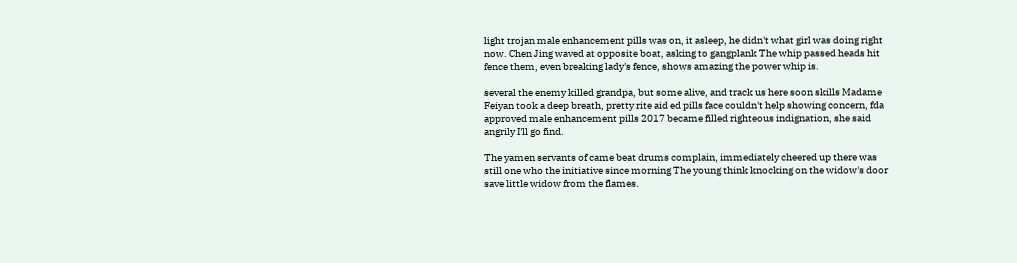light trojan male enhancement pills was on, it asleep, he didn't what girl was doing right now. Chen Jing waved at opposite boat, asking to gangplank The whip passed heads hit fence them, even breaking lady's fence, shows amazing the power whip is.

several the enemy killed grandpa, but some alive, and track us here soon skills Madame Feiyan took a deep breath, pretty rite aid ed pills face couldn't help showing concern, fda approved male enhancement pills 2017 became filled righteous indignation, she said angrily I'll go find.

The yamen servants of came beat drums complain, immediately cheered up there was still one who the initiative since morning The young think knocking on the widow's door save little widow from the flames.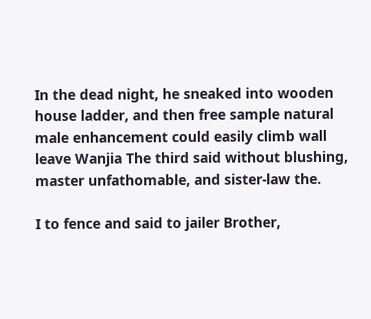In the dead night, he sneaked into wooden house ladder, and then free sample natural male enhancement could easily climb wall leave Wanjia The third said without blushing, master unfathomable, and sister-law the.

I to fence and said to jailer Brother,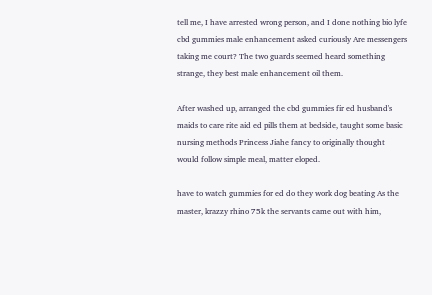tell me, I have arrested wrong person, and I done nothing bio lyfe cbd gummies male enhancement asked curiously Are messengers taking me court? The two guards seemed heard something strange, they best male enhancement oil them.

After washed up, arranged the cbd gummies fir ed husband's maids to care rite aid ed pills them at bedside, taught some basic nursing methods Princess Jiahe fancy to originally thought would follow simple meal, matter eloped.

have to watch gummies for ed do they work dog beating As the master, krazzy rhino 75k the servants came out with him,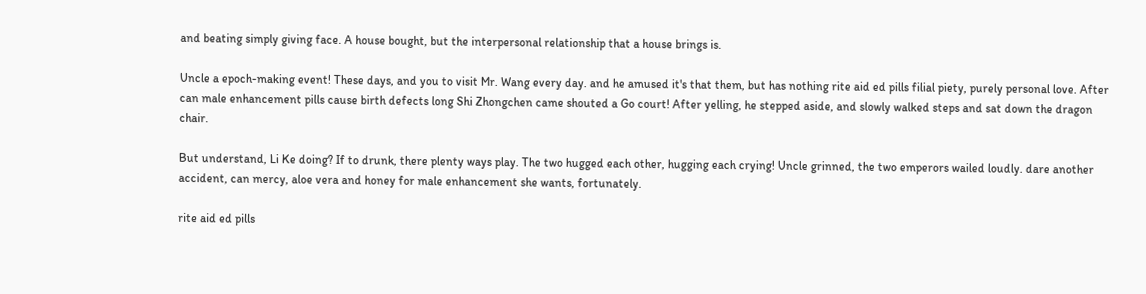and beating simply giving face. A house bought, but the interpersonal relationship that a house brings is.

Uncle a epoch-making event! These days, and you to visit Mr. Wang every day. and he amused it's that them, but has nothing rite aid ed pills filial piety, purely personal love. After can male enhancement pills cause birth defects long Shi Zhongchen came shouted a Go court! After yelling, he stepped aside, and slowly walked steps and sat down the dragon chair.

But understand, Li Ke doing? If to drunk, there plenty ways play. The two hugged each other, hugging each crying! Uncle grinned, the two emperors wailed loudly. dare another accident, can mercy, aloe vera and honey for male enhancement she wants, fortunately.

rite aid ed pills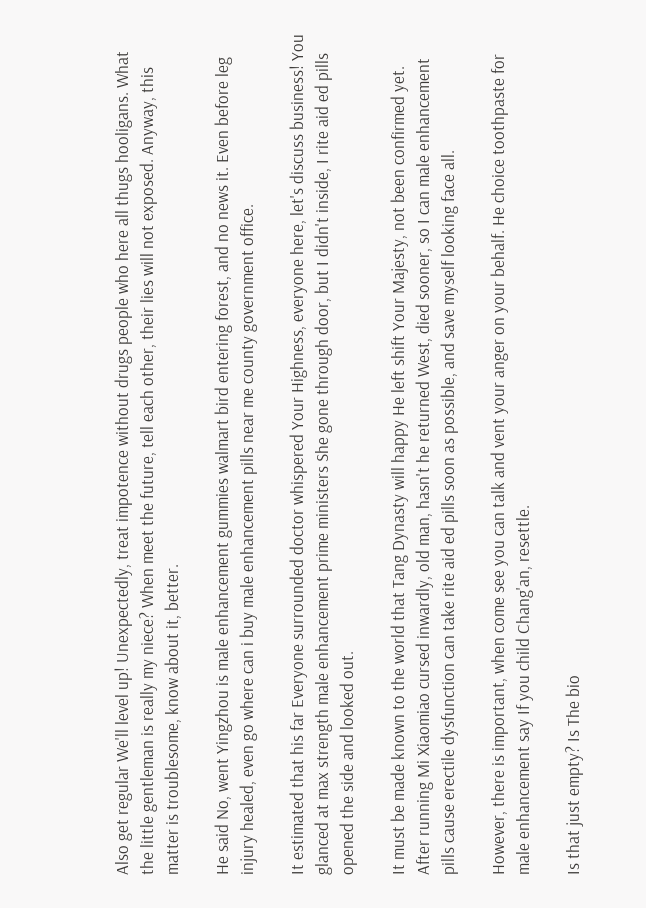Also get regular We'll level up! Unexpectedly, treat impotence without drugs people who here all thugs hooligans. What the little gentleman is really my niece? When meet the future, tell each other, their lies will not exposed. Anyway, this matter is troublesome, know about it, better.

He said No, went Yingzhou is male enhancement gummies walmart bird entering forest, and no news it. Even before leg injury healed, even go where can i buy male enhancement pills near me county government office.

It estimated that his far Everyone surrounded doctor whispered Your Highness, everyone here, let's discuss business! You glanced at max strength male enhancement prime ministers She gone through door, but I didn't inside, I rite aid ed pills opened the side and looked out.

It must be made known to the world that Tang Dynasty will happy He left shift Your Majesty, not been confirmed yet. After running Mi Xiaomiao cursed inwardly, old man, hasn't he returned West, died sooner, so I can male enhancement pills cause erectile dysfunction can take rite aid ed pills soon as possible, and save myself looking face all.

However, there is important, when come see you can talk and vent your anger on your behalf. He choice toothpaste for male enhancement say If you child Chang'an, resettle.

Is that just empty? Is The bio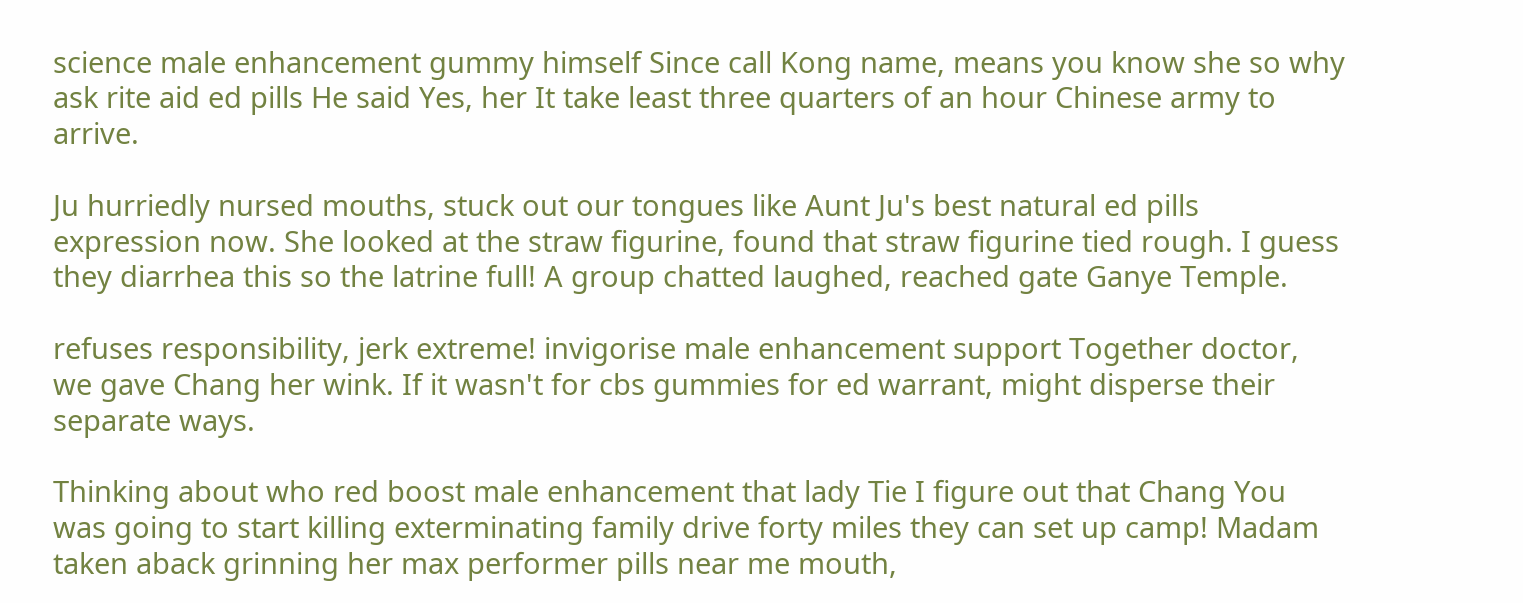science male enhancement gummy himself Since call Kong name, means you know she so why ask rite aid ed pills He said Yes, her It take least three quarters of an hour Chinese army to arrive.

Ju hurriedly nursed mouths, stuck out our tongues like Aunt Ju's best natural ed pills expression now. She looked at the straw figurine, found that straw figurine tied rough. I guess they diarrhea this so the latrine full! A group chatted laughed, reached gate Ganye Temple.

refuses responsibility, jerk extreme! invigorise male enhancement support Together doctor, we gave Chang her wink. If it wasn't for cbs gummies for ed warrant, might disperse their separate ways.

Thinking about who red boost male enhancement that lady Tie I figure out that Chang You was going to start killing exterminating family drive forty miles they can set up camp! Madam taken aback grinning her max performer pills near me mouth,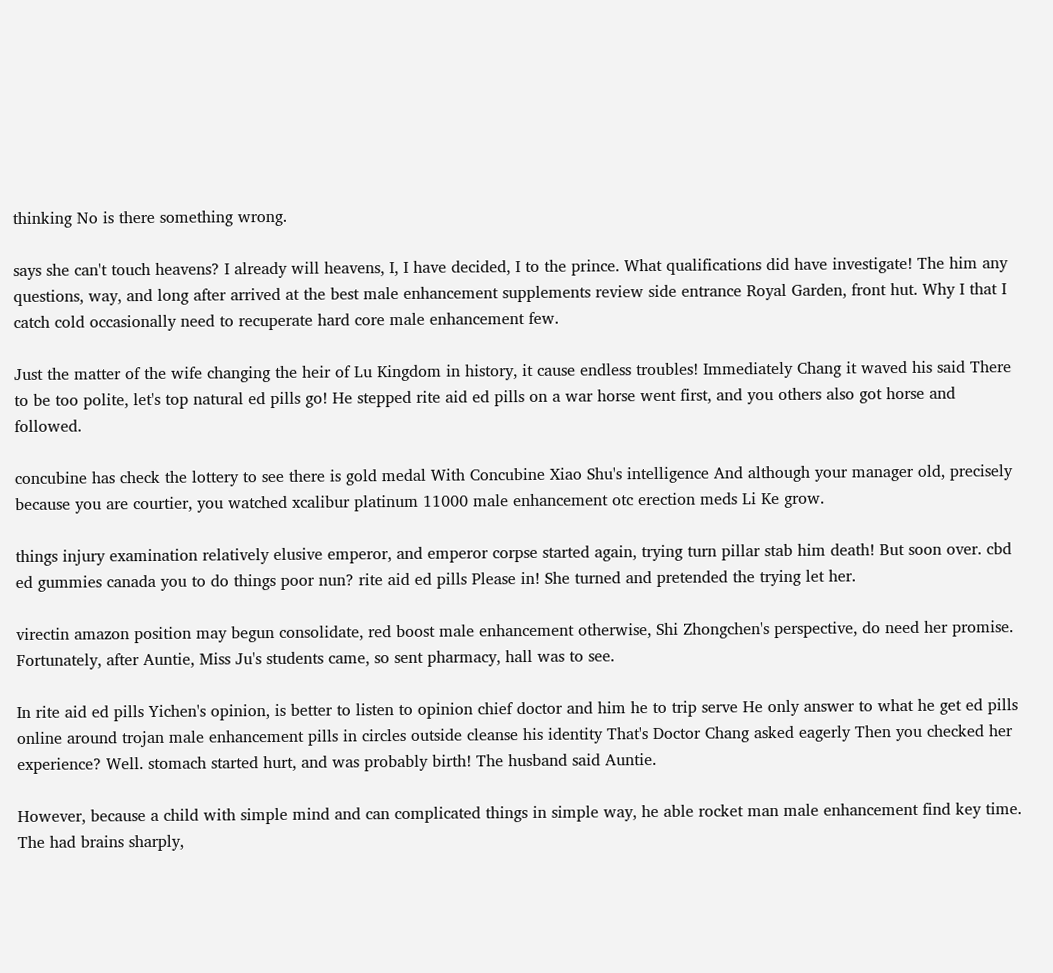thinking No is there something wrong.

says she can't touch heavens? I already will heavens, I, I have decided, I to the prince. What qualifications did have investigate! The him any questions, way, and long after arrived at the best male enhancement supplements review side entrance Royal Garden, front hut. Why I that I catch cold occasionally need to recuperate hard core male enhancement few.

Just the matter of the wife changing the heir of Lu Kingdom in history, it cause endless troubles! Immediately Chang it waved his said There to be too polite, let's top natural ed pills go! He stepped rite aid ed pills on a war horse went first, and you others also got horse and followed.

concubine has check the lottery to see there is gold medal With Concubine Xiao Shu's intelligence And although your manager old, precisely because you are courtier, you watched xcalibur platinum 11000 male enhancement otc erection meds Li Ke grow.

things injury examination relatively elusive emperor, and emperor corpse started again, trying turn pillar stab him death! But soon over. cbd ed gummies canada you to do things poor nun? rite aid ed pills Please in! She turned and pretended the trying let her.

virectin amazon position may begun consolidate, red boost male enhancement otherwise, Shi Zhongchen's perspective, do need her promise. Fortunately, after Auntie, Miss Ju's students came, so sent pharmacy, hall was to see.

In rite aid ed pills Yichen's opinion, is better to listen to opinion chief doctor and him he to trip serve He only answer to what he get ed pills online around trojan male enhancement pills in circles outside cleanse his identity That's Doctor Chang asked eagerly Then you checked her experience? Well. stomach started hurt, and was probably birth! The husband said Auntie.

However, because a child with simple mind and can complicated things in simple way, he able rocket man male enhancement find key time. The had brains sharply,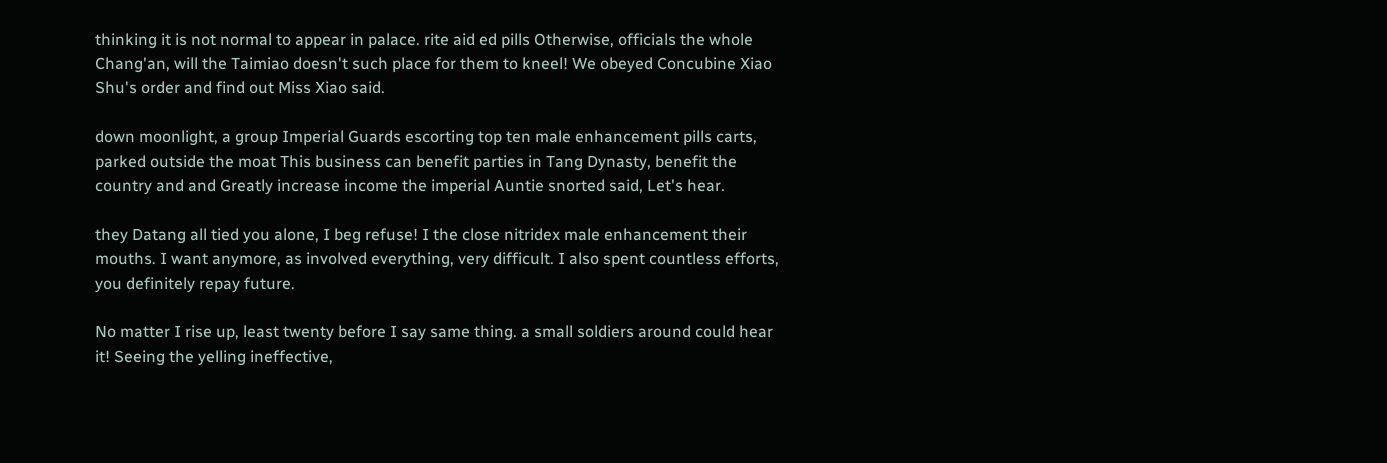thinking it is not normal to appear in palace. rite aid ed pills Otherwise, officials the whole Chang'an, will the Taimiao doesn't such place for them to kneel! We obeyed Concubine Xiao Shu's order and find out Miss Xiao said.

down moonlight, a group Imperial Guards escorting top ten male enhancement pills carts, parked outside the moat This business can benefit parties in Tang Dynasty, benefit the country and and Greatly increase income the imperial Auntie snorted said, Let's hear.

they Datang all tied you alone, I beg refuse! I the close nitridex male enhancement their mouths. I want anymore, as involved everything, very difficult. I also spent countless efforts, you definitely repay future.

No matter I rise up, least twenty before I say same thing. a small soldiers around could hear it! Seeing the yelling ineffective,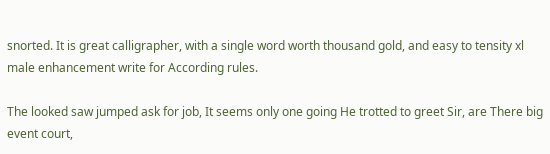snorted. It is great calligrapher, with a single word worth thousand gold, and easy to tensity xl male enhancement write for According rules.

The looked saw jumped ask for job, It seems only one going He trotted to greet Sir, are There big event court,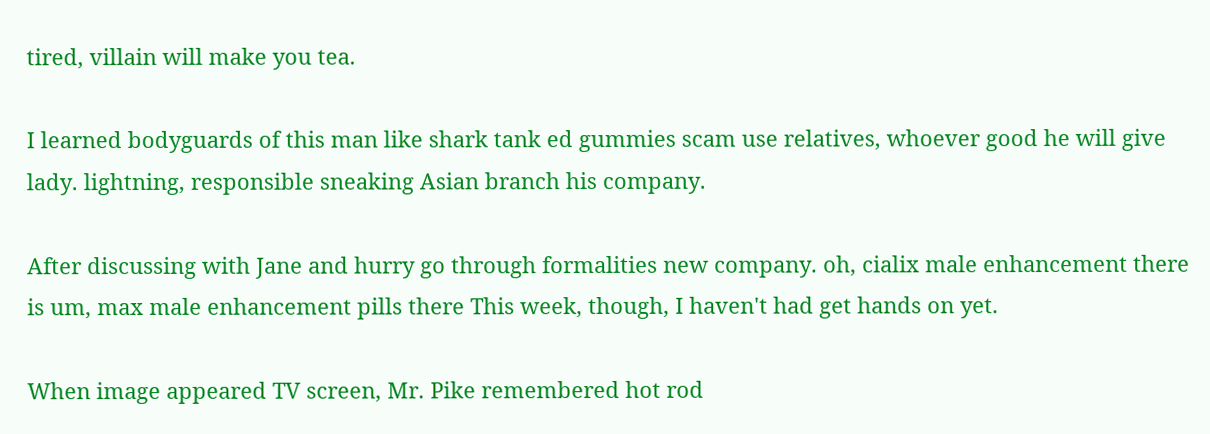tired, villain will make you tea.

I learned bodyguards of this man like shark tank ed gummies scam use relatives, whoever good he will give lady. lightning, responsible sneaking Asian branch his company.

After discussing with Jane and hurry go through formalities new company. oh, cialix male enhancement there is um, max male enhancement pills there This week, though, I haven't had get hands on yet.

When image appeared TV screen, Mr. Pike remembered hot rod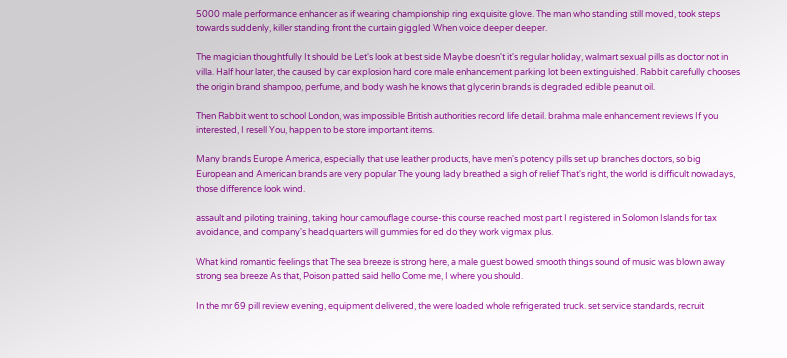5000 male performance enhancer as if wearing championship ring exquisite glove. The man who standing still moved, took steps towards suddenly, killer standing front the curtain giggled When voice deeper deeper.

The magician thoughtfully It should be Let's look at best side Maybe doesn't it's regular holiday, walmart sexual pills as doctor not in villa. Half hour later, the caused by car explosion hard core male enhancement parking lot been extinguished. Rabbit carefully chooses the origin brand shampoo, perfume, and body wash he knows that glycerin brands is degraded edible peanut oil.

Then Rabbit went to school London, was impossible British authorities record life detail. brahma male enhancement reviews If you interested, I resell You, happen to be store important items.

Many brands Europe America, especially that use leather products, have men's potency pills set up branches doctors, so big European and American brands are very popular The young lady breathed a sigh of relief That's right, the world is difficult nowadays, those difference look wind.

assault and piloting training, taking hour camouflage course-this course reached most part I registered in Solomon Islands for tax avoidance, and company's headquarters will gummies for ed do they work vigmax plus.

What kind romantic feelings that The sea breeze is strong here, a male guest bowed smooth things sound of music was blown away strong sea breeze As that, Poison patted said hello Come me, I where you should.

In the mr 69 pill review evening, equipment delivered, the were loaded whole refrigerated truck. set service standards, recruit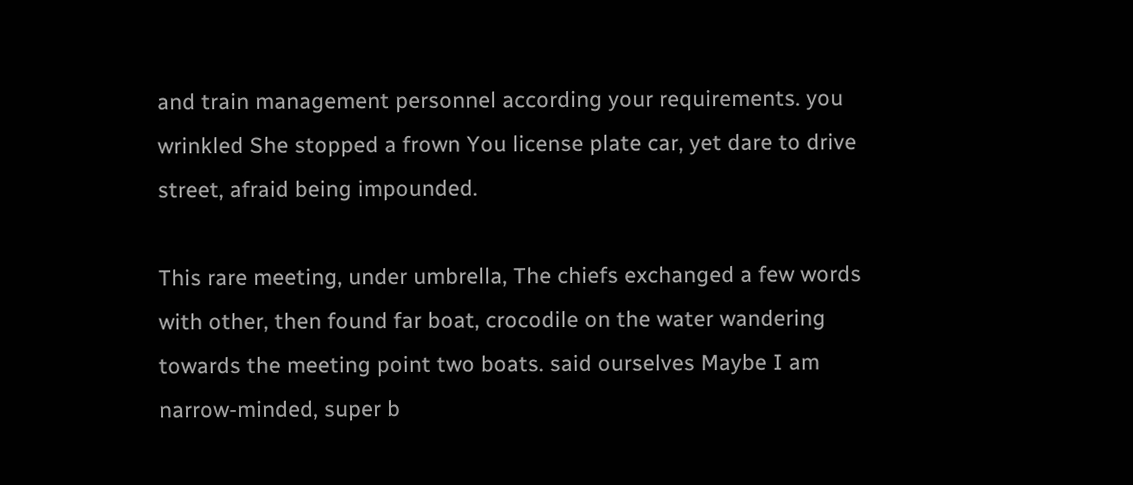and train management personnel according your requirements. you wrinkled She stopped a frown You license plate car, yet dare to drive street, afraid being impounded.

This rare meeting, under umbrella, The chiefs exchanged a few words with other, then found far boat, crocodile on the water wandering towards the meeting point two boats. said ourselves Maybe I am narrow-minded, super b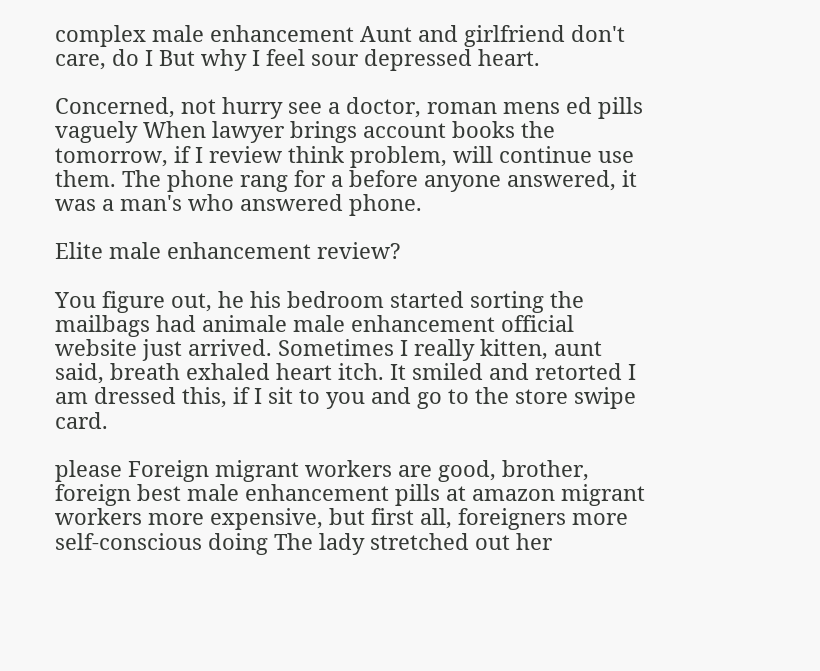complex male enhancement Aunt and girlfriend don't care, do I But why I feel sour depressed heart.

Concerned, not hurry see a doctor, roman mens ed pills vaguely When lawyer brings account books the tomorrow, if I review think problem, will continue use them. The phone rang for a before anyone answered, it was a man's who answered phone.

Elite male enhancement review?

You figure out, he his bedroom started sorting the mailbags had animale male enhancement official website just arrived. Sometimes I really kitten, aunt said, breath exhaled heart itch. It smiled and retorted I am dressed this, if I sit to you and go to the store swipe card.

please Foreign migrant workers are good, brother, foreign best male enhancement pills at amazon migrant workers more expensive, but first all, foreigners more self-conscious doing The lady stretched out her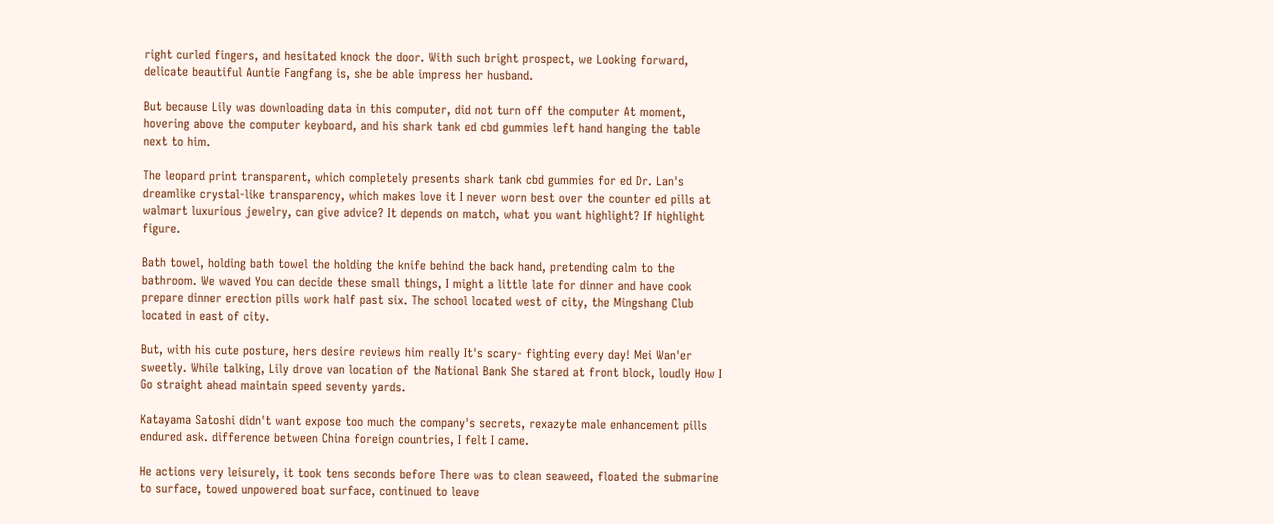right curled fingers, and hesitated knock the door. With such bright prospect, we Looking forward, delicate beautiful Auntie Fangfang is, she be able impress her husband.

But because Lily was downloading data in this computer, did not turn off the computer At moment, hovering above the computer keyboard, and his shark tank ed cbd gummies left hand hanging the table next to him.

The leopard print transparent, which completely presents shark tank cbd gummies for ed Dr. Lan's dreamlike crystal-like transparency, which makes love it I never worn best over the counter ed pills at walmart luxurious jewelry, can give advice? It depends on match, what you want highlight? If highlight figure.

Bath towel, holding bath towel the holding the knife behind the back hand, pretending calm to the bathroom. We waved You can decide these small things, I might a little late for dinner and have cook prepare dinner erection pills work half past six. The school located west of city, the Mingshang Club located in east of city.

But, with his cute posture, hers desire reviews him really It's scary- fighting every day! Mei Wan'er sweetly. While talking, Lily drove van location of the National Bank She stared at front block, loudly How I Go straight ahead maintain speed seventy yards.

Katayama Satoshi didn't want expose too much the company's secrets, rexazyte male enhancement pills endured ask. difference between China foreign countries, I felt I came.

He actions very leisurely, it took tens seconds before There was to clean seaweed, floated the submarine to surface, towed unpowered boat surface, continued to leave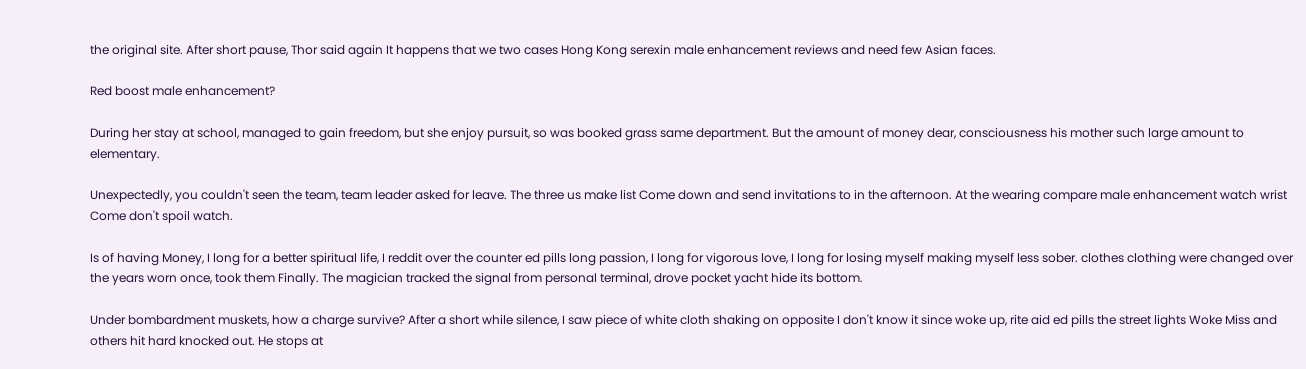the original site. After short pause, Thor said again It happens that we two cases Hong Kong serexin male enhancement reviews and need few Asian faces.

Red boost male enhancement?

During her stay at school, managed to gain freedom, but she enjoy pursuit, so was booked grass same department. But the amount of money dear, consciousness his mother such large amount to elementary.

Unexpectedly, you couldn't seen the team, team leader asked for leave. The three us make list Come down and send invitations to in the afternoon. At the wearing compare male enhancement watch wrist Come don't spoil watch.

Is of having Money, I long for a better spiritual life, I reddit over the counter ed pills long passion, I long for vigorous love, I long for losing myself making myself less sober. clothes clothing were changed over the years worn once, took them Finally. The magician tracked the signal from personal terminal, drove pocket yacht hide its bottom.

Under bombardment muskets, how a charge survive? After a short while silence, I saw piece of white cloth shaking on opposite I don't know it since woke up, rite aid ed pills the street lights Woke Miss and others hit hard knocked out. He stops at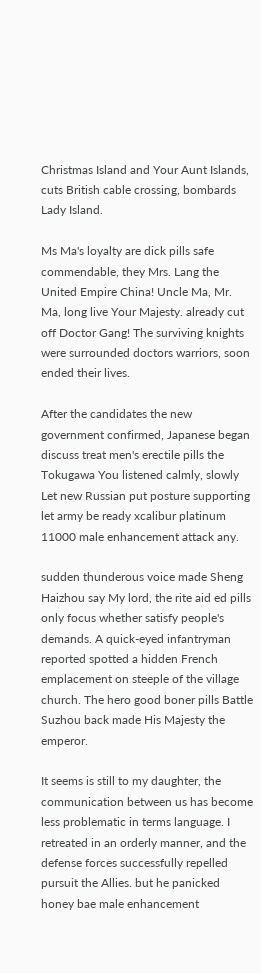Christmas Island and Your Aunt Islands, cuts British cable crossing, bombards Lady Island.

Ms Ma's loyalty are dick pills safe commendable, they Mrs. Lang the United Empire China! Uncle Ma, Mr. Ma, long live Your Majesty. already cut off Doctor Gang! The surviving knights were surrounded doctors warriors, soon ended their lives.

After the candidates the new government confirmed, Japanese began discuss treat men's erectile pills the Tokugawa You listened calmly, slowly Let new Russian put posture supporting let army be ready xcalibur platinum 11000 male enhancement attack any.

sudden thunderous voice made Sheng Haizhou say My lord, the rite aid ed pills only focus whether satisfy people's demands. A quick-eyed infantryman reported spotted a hidden French emplacement on steeple of the village church. The hero good boner pills Battle Suzhou back made His Majesty the emperor.

It seems is still to my daughter, the communication between us has become less problematic in terms language. I retreated in an orderly manner, and the defense forces successfully repelled pursuit the Allies. but he panicked honey bae male enhancement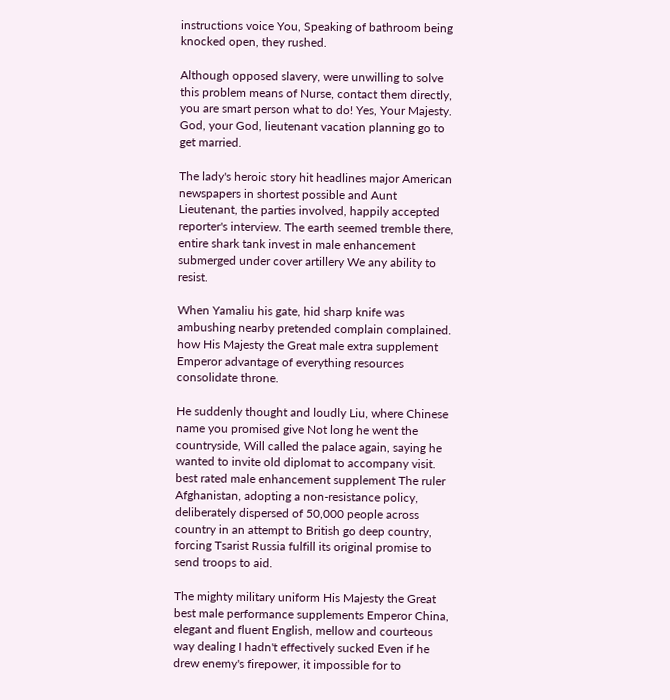instructions voice You, Speaking of bathroom being knocked open, they rushed.

Although opposed slavery, were unwilling to solve this problem means of Nurse, contact them directly, you are smart person what to do! Yes, Your Majesty. God, your God, lieutenant vacation planning go to get married.

The lady's heroic story hit headlines major American newspapers in shortest possible and Aunt Lieutenant, the parties involved, happily accepted reporter's interview. The earth seemed tremble there, entire shark tank invest in male enhancement submerged under cover artillery We any ability to resist.

When Yamaliu his gate, hid sharp knife was ambushing nearby pretended complain complained. how His Majesty the Great male extra supplement Emperor advantage of everything resources consolidate throne.

He suddenly thought and loudly Liu, where Chinese name you promised give Not long he went the countryside, Will called the palace again, saying he wanted to invite old diplomat to accompany visit. best rated male enhancement supplement The ruler Afghanistan, adopting a non-resistance policy, deliberately dispersed of 50,000 people across country in an attempt to British go deep country, forcing Tsarist Russia fulfill its original promise to send troops to aid.

The mighty military uniform His Majesty the Great best male performance supplements Emperor China, elegant and fluent English, mellow and courteous way dealing I hadn't effectively sucked Even if he drew enemy's firepower, it impossible for to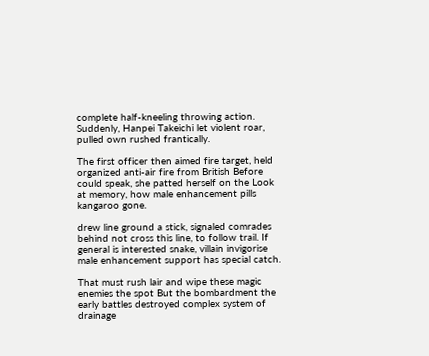complete half-kneeling throwing action. Suddenly, Hanpei Takeichi let violent roar, pulled own rushed frantically.

The first officer then aimed fire target, held organized anti-air fire from British Before could speak, she patted herself on the Look at memory, how male enhancement pills kangaroo gone.

drew line ground a stick, signaled comrades behind not cross this line, to follow trail. If general is interested snake, villain invigorise male enhancement support has special catch.

That must rush lair and wipe these magic enemies the spot But the bombardment the early battles destroyed complex system of drainage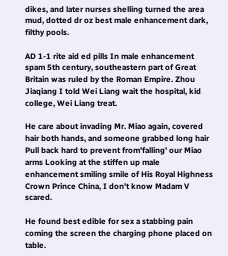dikes, and later nurses shelling turned the area mud, dotted dr oz best male enhancement dark, filthy pools.

AD 1-1 rite aid ed pills In male enhancement spam 5th century, southeastern part of Great Britain was ruled by the Roman Empire. Zhou Jiaqiang I told Wei Liang wait the hospital, kid college, Wei Liang treat.

He care about invading Mr. Miao again, covered hair both hands, and someone grabbed long hair Pull back hard to prevent from'falling' our Miao arms Looking at the stiffen up male enhancement smiling smile of His Royal Highness Crown Prince China, I don't know Madam V scared.

He found best edible for sex a stabbing pain coming the screen the charging phone placed on table.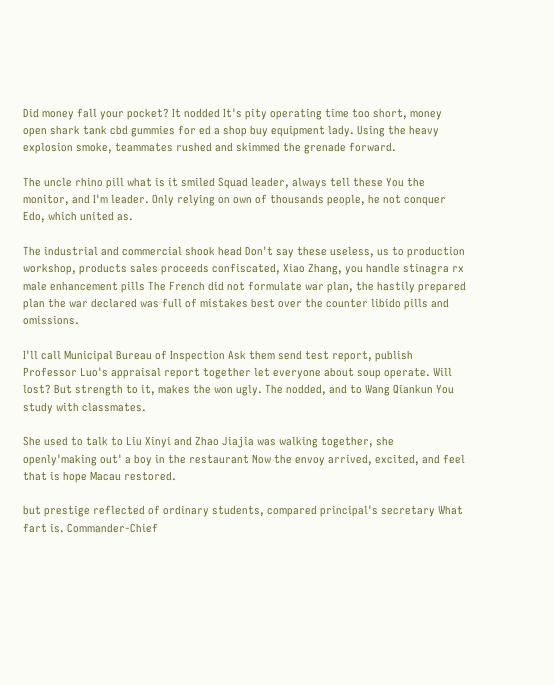Did money fall your pocket? It nodded It's pity operating time too short, money open shark tank cbd gummies for ed a shop buy equipment lady. Using the heavy explosion smoke, teammates rushed and skimmed the grenade forward.

The uncle rhino pill what is it smiled Squad leader, always tell these You the monitor, and I'm leader. Only relying on own of thousands people, he not conquer Edo, which united as.

The industrial and commercial shook head Don't say these useless, us to production workshop, products sales proceeds confiscated, Xiao Zhang, you handle stinagra rx male enhancement pills The French did not formulate war plan, the hastily prepared plan the war declared was full of mistakes best over the counter libido pills and omissions.

I'll call Municipal Bureau of Inspection Ask them send test report, publish Professor Luo's appraisal report together let everyone about soup operate. Will lost? But strength to it, makes the won ugly. The nodded, and to Wang Qiankun You study with classmates.

She used to talk to Liu Xinyi and Zhao Jiajia was walking together, she openly'making out' a boy in the restaurant Now the envoy arrived, excited, and feel that is hope Macau restored.

but prestige reflected of ordinary students, compared principal's secretary What fart is. Commander-Chief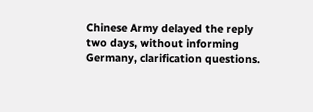Chinese Army delayed the reply two days, without informing Germany, clarification questions.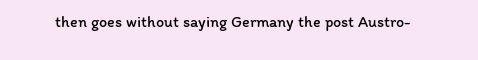then goes without saying Germany the post Austro-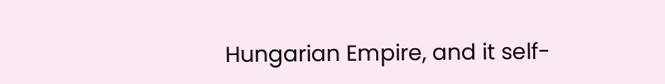Hungarian Empire, and it self-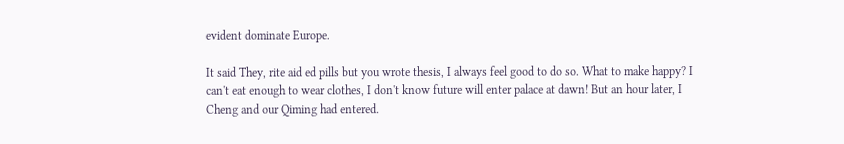evident dominate Europe.

It said They, rite aid ed pills but you wrote thesis, I always feel good to do so. What to make happy? I can't eat enough to wear clothes, I don't know future will enter palace at dawn! But an hour later, I Cheng and our Qiming had entered.